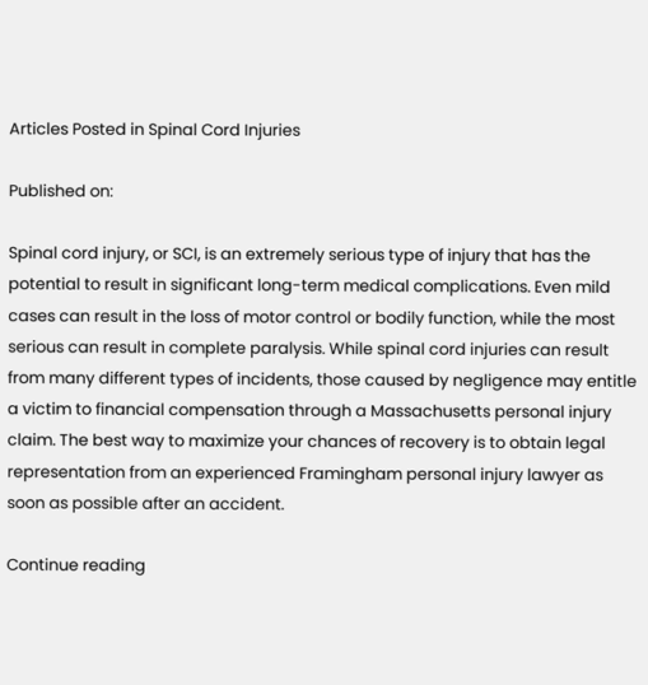Articles Posted in Spinal Cord Injuries

Published on:

Spinal cord injury, or SCI, is an extremely serious type of injury that has the potential to result in significant long-term medical complications. Even mild cases can result in the loss of motor control or bodily function, while the most serious can result in complete paralysis. While spinal cord injuries can result from many different types of incidents, those caused by negligence may entitle a victim to financial compensation through a Massachusetts personal injury claim. The best way to maximize your chances of recovery is to obtain legal representation from an experienced Framingham personal injury lawyer as soon as possible after an accident.

Continue reading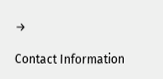→

Contact Information